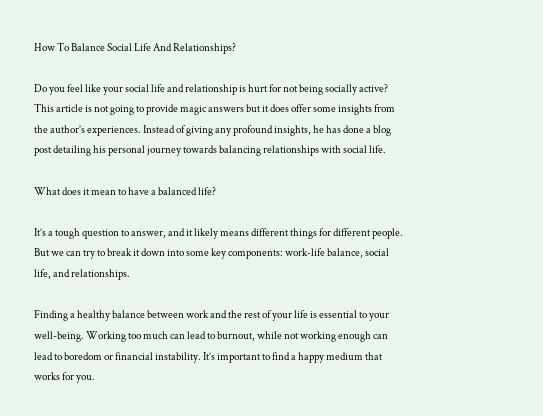How To Balance Social Life And Relationships?

Do you feel like your social life and relationship is hurt for not being socially active? This article is not going to provide magic answers but it does offer some insights from the author’s experiences. Instead of giving any profound insights, he has done a blog post detailing his personal journey towards balancing relationships with social life.

What does it mean to have a balanced life?

It’s a tough question to answer, and it likely means different things for different people. But we can try to break it down into some key components: work-life balance, social life, and relationships.

Finding a healthy balance between work and the rest of your life is essential to your well-being. Working too much can lead to burnout, while not working enough can lead to boredom or financial instability. It’s important to find a happy medium that works for you.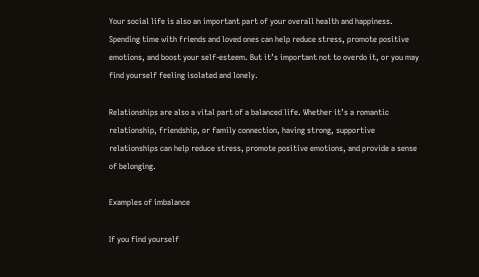Your social life is also an important part of your overall health and happiness. Spending time with friends and loved ones can help reduce stress, promote positive emotions, and boost your self-esteem. But it’s important not to overdo it, or you may find yourself feeling isolated and lonely.

Relationships are also a vital part of a balanced life. Whether it’s a romantic relationship, friendship, or family connection, having strong, supportive relationships can help reduce stress, promote positive emotions, and provide a sense of belonging.

Examples of imbalance

If you find yourself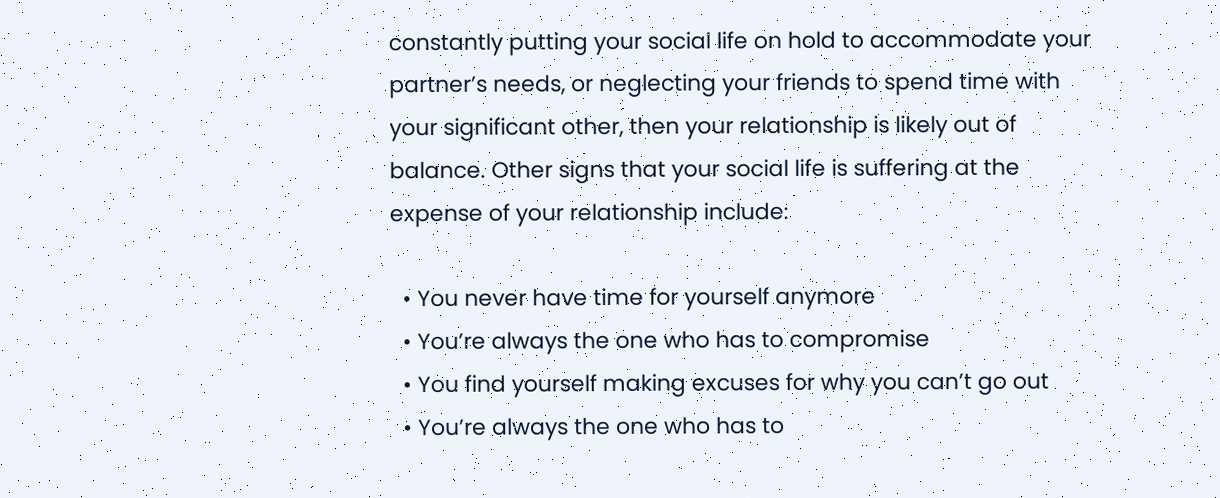constantly putting your social life on hold to accommodate your partner’s needs, or neglecting your friends to spend time with your significant other, then your relationship is likely out of balance. Other signs that your social life is suffering at the expense of your relationship include:

  • You never have time for yourself anymore
  • You’re always the one who has to compromise
  • You find yourself making excuses for why you can’t go out
  • You’re always the one who has to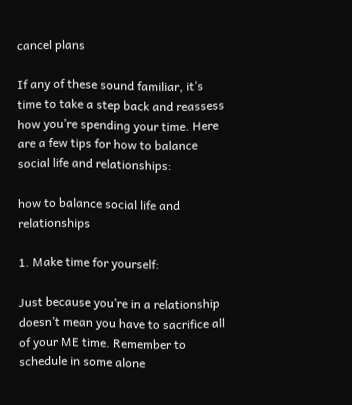cancel plans

If any of these sound familiar, it’s time to take a step back and reassess how you’re spending your time. Here are a few tips for how to balance social life and relationships:

how to balance social life and relationships

1. Make time for yourself:

Just because you’re in a relationship doesn’t mean you have to sacrifice all of your ME time. Remember to schedule in some alone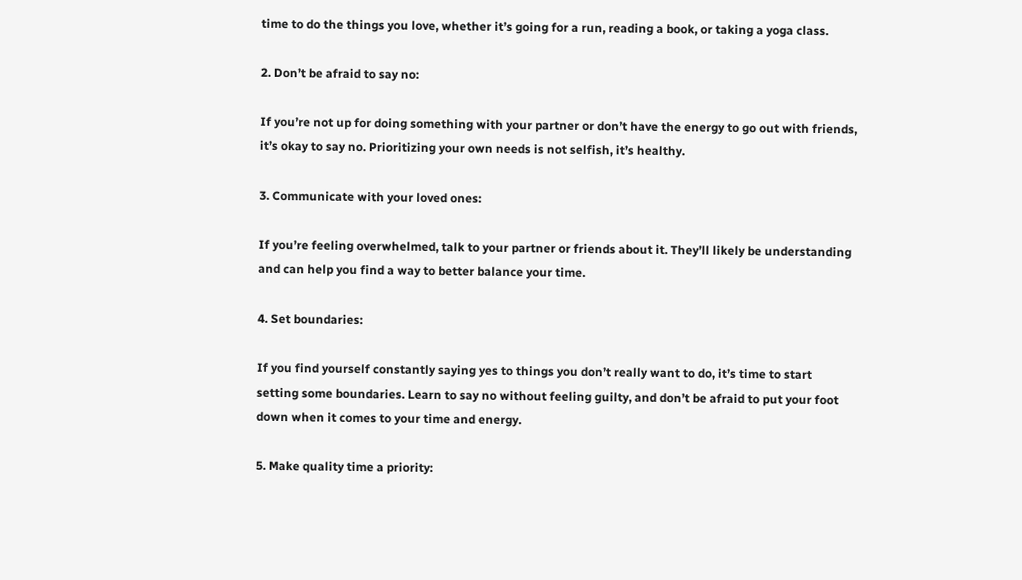time to do the things you love, whether it’s going for a run, reading a book, or taking a yoga class.

2. Don’t be afraid to say no:

If you’re not up for doing something with your partner or don’t have the energy to go out with friends, it’s okay to say no. Prioritizing your own needs is not selfish, it’s healthy.

3. Communicate with your loved ones:

If you’re feeling overwhelmed, talk to your partner or friends about it. They’ll likely be understanding and can help you find a way to better balance your time.

4. Set boundaries:

If you find yourself constantly saying yes to things you don’t really want to do, it’s time to start setting some boundaries. Learn to say no without feeling guilty, and don’t be afraid to put your foot down when it comes to your time and energy.

5. Make quality time a priority: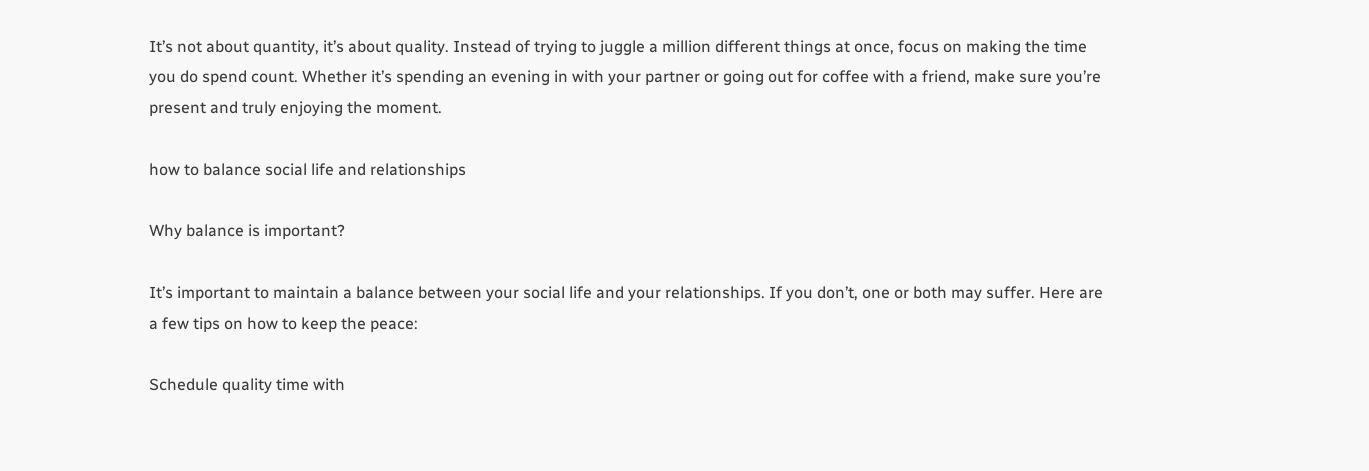It’s not about quantity, it’s about quality. Instead of trying to juggle a million different things at once, focus on making the time you do spend count. Whether it’s spending an evening in with your partner or going out for coffee with a friend, make sure you’re present and truly enjoying the moment.

how to balance social life and relationships

Why balance is important?

It’s important to maintain a balance between your social life and your relationships. If you don’t, one or both may suffer. Here are a few tips on how to keep the peace:

Schedule quality time with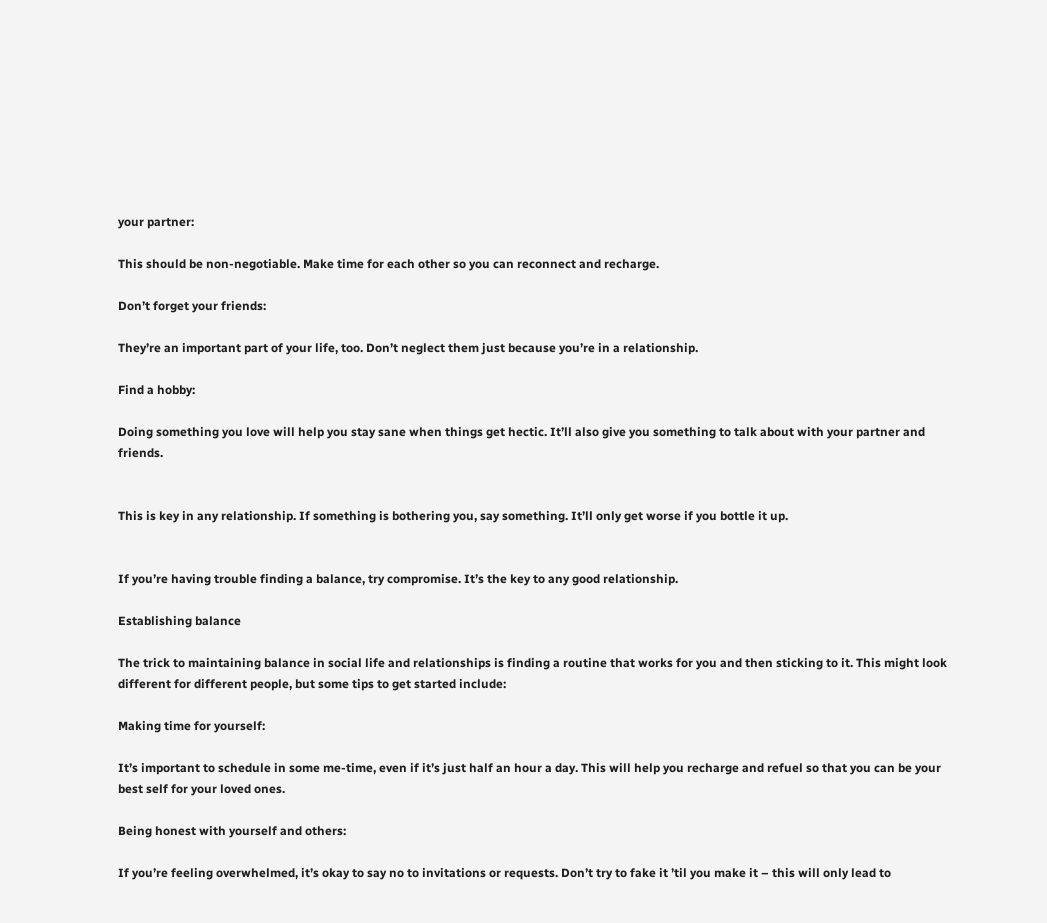your partner:

This should be non-negotiable. Make time for each other so you can reconnect and recharge.

Don’t forget your friends:

They’re an important part of your life, too. Don’t neglect them just because you’re in a relationship.

Find a hobby:

Doing something you love will help you stay sane when things get hectic. It’ll also give you something to talk about with your partner and friends.


This is key in any relationship. If something is bothering you, say something. It’ll only get worse if you bottle it up.


If you’re having trouble finding a balance, try compromise. It’s the key to any good relationship.

Establishing balance

The trick to maintaining balance in social life and relationships is finding a routine that works for you and then sticking to it. This might look different for different people, but some tips to get started include:

Making time for yourself:

It’s important to schedule in some me-time, even if it’s just half an hour a day. This will help you recharge and refuel so that you can be your best self for your loved ones.

Being honest with yourself and others:

If you’re feeling overwhelmed, it’s okay to say no to invitations or requests. Don’t try to fake it ’til you make it – this will only lead to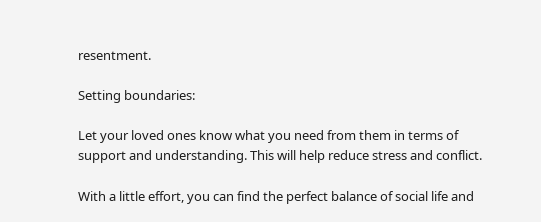resentment.

Setting boundaries:

Let your loved ones know what you need from them in terms of support and understanding. This will help reduce stress and conflict.

With a little effort, you can find the perfect balance of social life and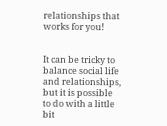relationships that works for you!


It can be tricky to balance social life and relationships, but it is possible to do with a little bit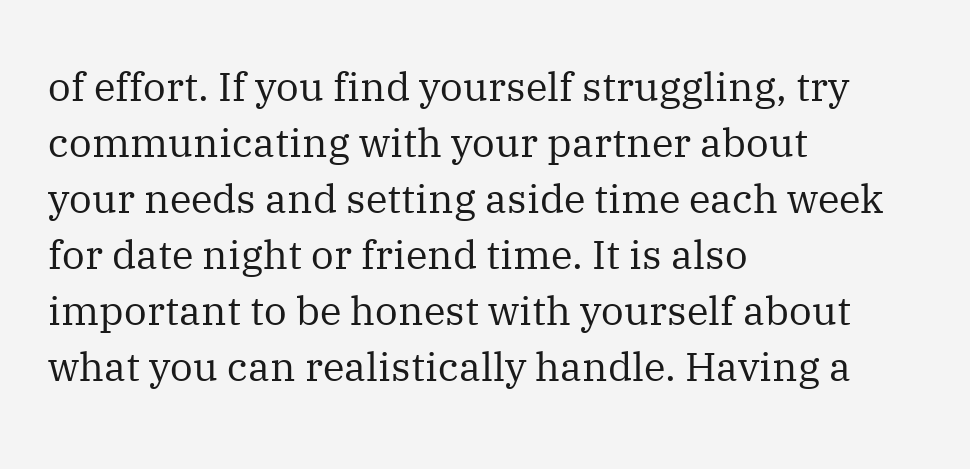of effort. If you find yourself struggling, try communicating with your partner about your needs and setting aside time each week for date night or friend time. It is also important to be honest with yourself about what you can realistically handle. Having a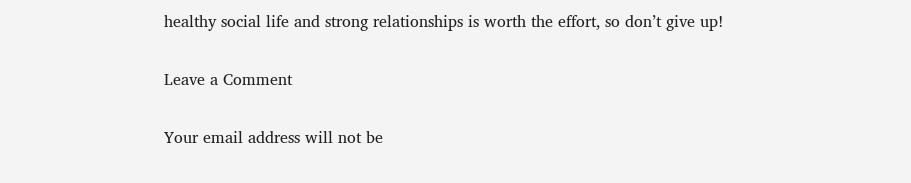healthy social life and strong relationships is worth the effort, so don’t give up!

Leave a Comment

Your email address will not be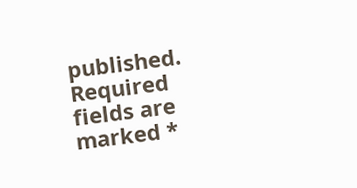published. Required fields are marked *